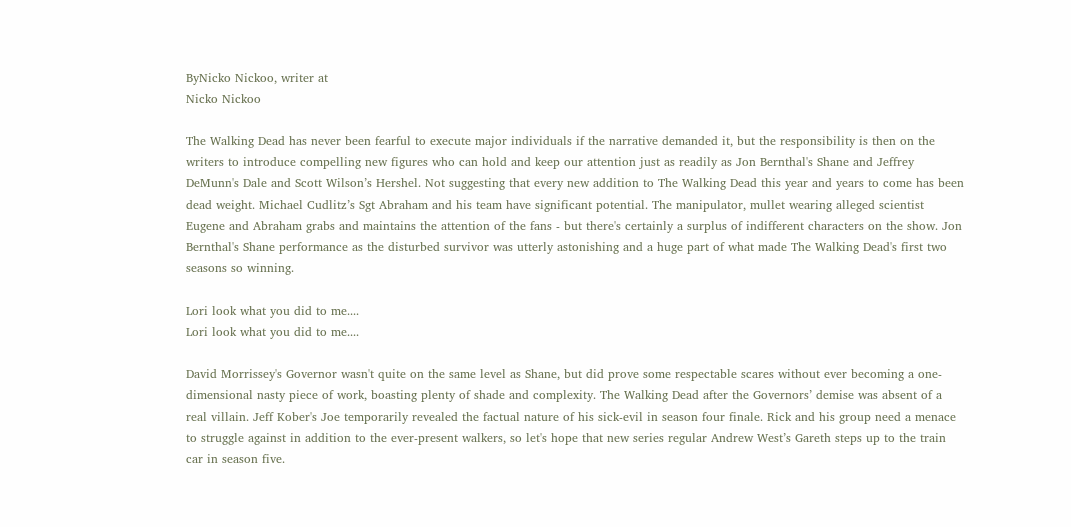ByNicko Nickoo, writer at
Nicko Nickoo

The Walking Dead has never been fearful to execute major individuals if the narrative demanded it, but the responsibility is then on the writers to introduce compelling new figures who can hold and keep our attention just as readily as Jon Bernthal's Shane and Jeffrey DeMunn's Dale and Scott Wilson’s Hershel. Not suggesting that every new addition to The Walking Dead this year and years to come has been dead weight. Michael Cudlitz’s Sgt Abraham and his team have significant potential. The manipulator, mullet wearing alleged scientist Eugene and Abraham grabs and maintains the attention of the fans - but there's certainly a surplus of indifferent characters on the show. Jon Bernthal's Shane performance as the disturbed survivor was utterly astonishing and a huge part of what made The Walking Dead's first two seasons so winning.

Lori look what you did to me....
Lori look what you did to me....

David Morrissey's Governor wasn't quite on the same level as Shane, but did prove some respectable scares without ever becoming a one-dimensional nasty piece of work, boasting plenty of shade and complexity. The Walking Dead after the Governors’ demise was absent of a real villain. Jeff Kober's Joe temporarily revealed the factual nature of his sick-evil in season four finale. Rick and his group need a menace to struggle against in addition to the ever-present walkers, so let's hope that new series regular Andrew West’s Gareth steps up to the train car in season five.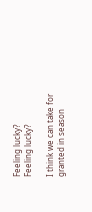Feeling lucky?
Feeling lucky?

I think we can take for granted in season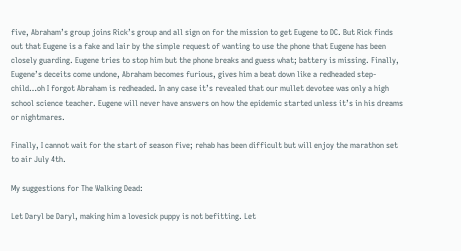five, Abraham’s group joins Rick’s group and all sign on for the mission to get Eugene to DC. But Rick finds out that Eugene is a fake and lair by the simple request of wanting to use the phone that Eugene has been closely guarding. Eugene tries to stop him but the phone breaks and guess what; battery is missing. Finally, Eugene’s deceits come undone, Abraham becomes furious, gives him a beat down like a redheaded step-child…oh I forgot Abraham is redheaded. In any case it’s revealed that our mullet devotee was only a high school science teacher. Eugene will never have answers on how the epidemic started unless it’s in his dreams or nightmares.

Finally, I cannot wait for the start of season five; rehab has been difficult but will enjoy the marathon set to air July 4th.

My suggestions for The Walking Dead:

Let Daryl be Daryl, making him a lovesick puppy is not befitting. Let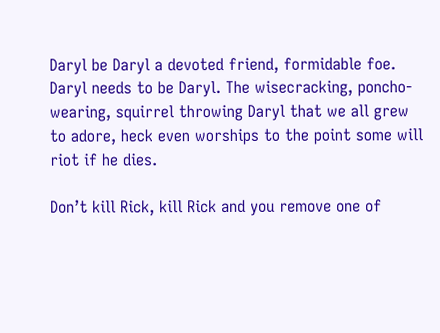Daryl be Daryl a devoted friend, formidable foe. Daryl needs to be Daryl. The wisecracking, poncho-wearing, squirrel throwing Daryl that we all grew to adore, heck even worships to the point some will riot if he dies.

Don’t kill Rick, kill Rick and you remove one of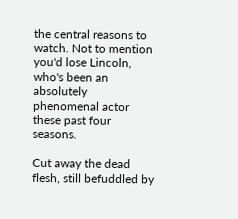the central reasons to watch. Not to mention you'd lose Lincoln, who's been an absolutely phenomenal actor these past four seasons.

Cut away the dead flesh, still befuddled by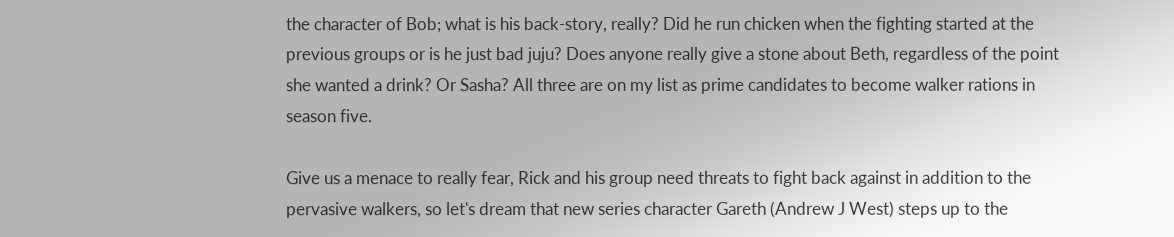the character of Bob; what is his back-story, really? Did he run chicken when the fighting started at the previous groups or is he just bad juju? Does anyone really give a stone about Beth, regardless of the point she wanted a drink? Or Sasha? All three are on my list as prime candidates to become walker rations in season five.

Give us a menace to really fear, Rick and his group need threats to fight back against in addition to the pervasive walkers, so let's dream that new series character Gareth (Andrew J West) steps up to the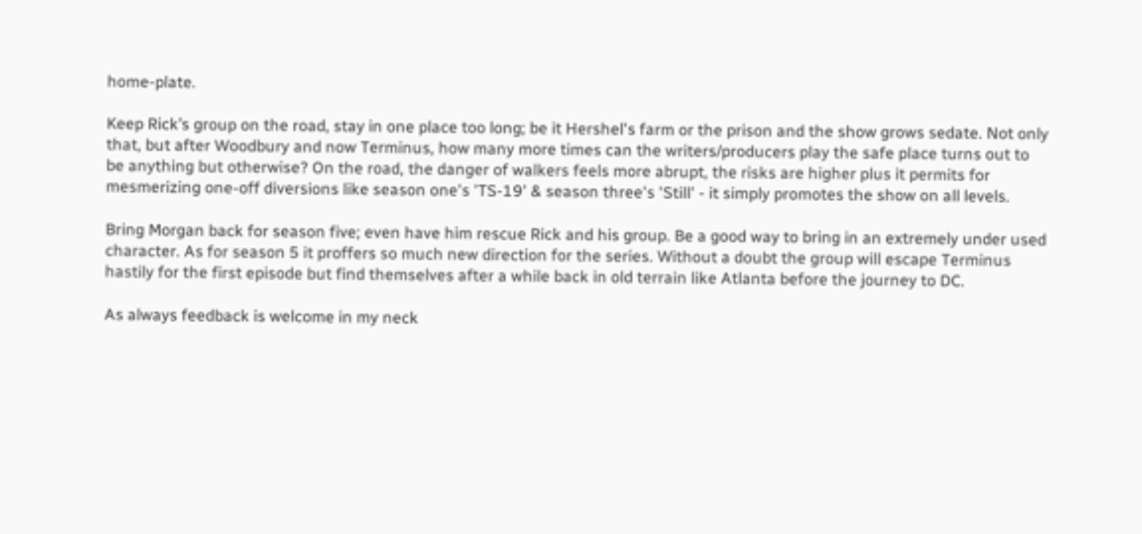home-plate.

Keep Rick’s group on the road, stay in one place too long; be it Hershel's farm or the prison and the show grows sedate. Not only that, but after Woodbury and now Terminus, how many more times can the writers/producers play the safe place turns out to be anything but otherwise? On the road, the danger of walkers feels more abrupt, the risks are higher plus it permits for mesmerizing one-off diversions like season one's 'TS-19' & season three's 'Still' - it simply promotes the show on all levels.

Bring Morgan back for season five; even have him rescue Rick and his group. Be a good way to bring in an extremely under used character. As for season 5 it proffers so much new direction for the series. Without a doubt the group will escape Terminus hastily for the first episode but find themselves after a while back in old terrain like Atlanta before the journey to DC.

As always feedback is welcome in my neck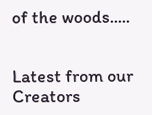of the woods.....


Latest from our Creators